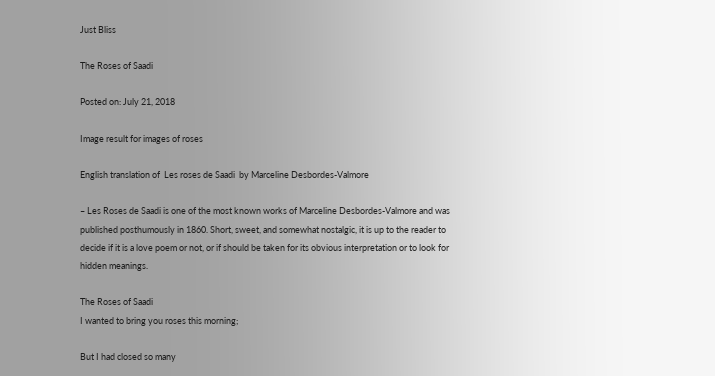Just Bliss

The Roses of Saadi

Posted on: July 21, 2018

Image result for images of roses

English translation of  Les roses de Saadi  by Marceline Desbordes-Valmore

– Les Roses de Saadi is one of the most known works of Marceline Desbordes-Valmore and was published posthumously in 1860. Short, sweet, and somewhat nostalgic, it is up to the reader to decide if it is a love poem or not, or if should be taken for its obvious interpretation or to look for hidden meanings.

The Roses of Saadi
I wanted to bring you roses this morning;

But I had closed so many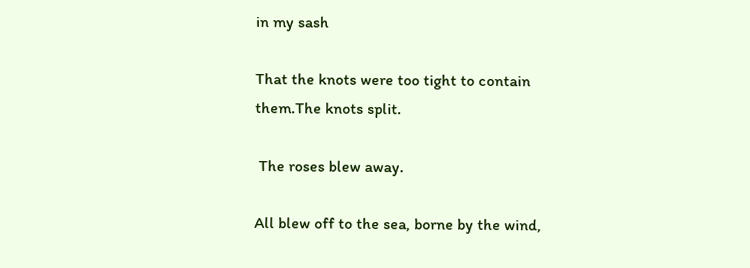in my sash

That the knots were too tight to contain them.The knots split.

 The roses blew away.

All blew off to the sea, borne by the wind,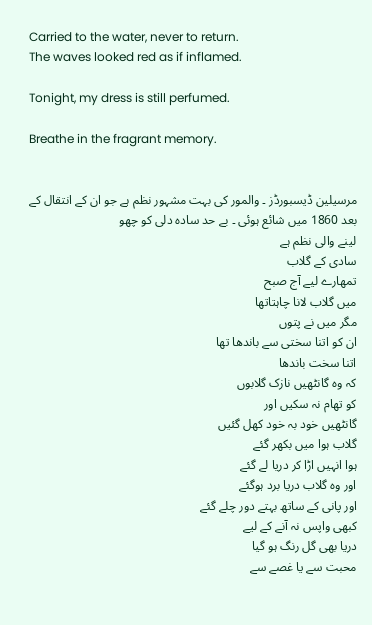Carried to the water, never to return.
The waves looked red as if inflamed.

Tonight, my dress is still perfumed.

Breathe in the fragrant memory.


مرسیلین ڈیسبورڈز ۔ والمور کی بہت مشہور نظم ہے جو ان کے انتقال کے بعد 1860 میں شائع ہوئی ۔ بے حد سادہ دلی کو چھو
لینے والی نظم ہے
سادی کے گلاب
تمھارے لیے آج صبح
میں گلاب لانا چاہتاتھا
مگر میں نے پتوں
ان کو اتنا سختی سے باندھا تھا
اتنا سخت باندھا
کہ وہ گانٹھیں نازک گلابوں
کو تھام نہ سکیں اور
گانٹھیں خود بہ خود کھل گئیں
گلاب ہوا میں بکھر گئے
ہوا انہیں اڑا کر دریا لے گئے
اور وہ گلاب دریا برد ہوگئے
اور پانی کے ساتھ بہتے دور چلے گئے
کبھی واپس نہ آنے کے لیے
دریا بھی گل رنگ ہو گیا
محبت سے یا غصے سے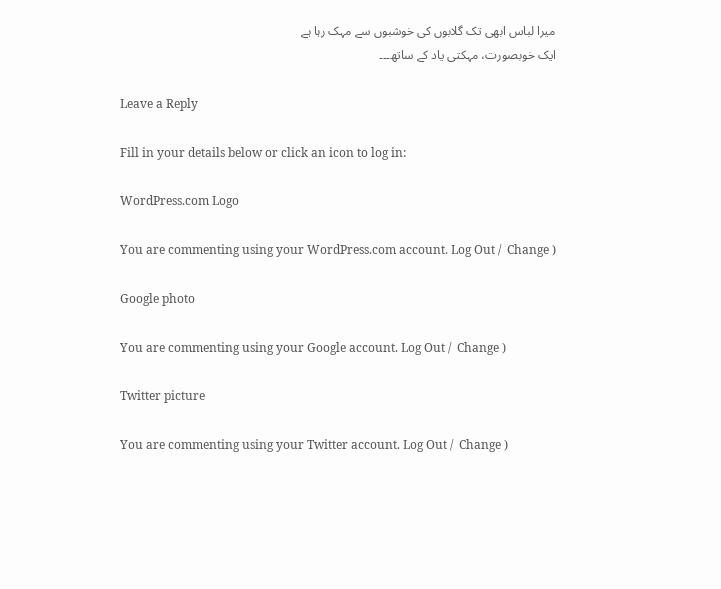میرا لباس ابھی تک گلابوں کی خوشبوں سے مہک رہا ہے
ایک خوبصورت، مہکتی یاد کے ساتھ۔۔۔

Leave a Reply

Fill in your details below or click an icon to log in:

WordPress.com Logo

You are commenting using your WordPress.com account. Log Out /  Change )

Google photo

You are commenting using your Google account. Log Out /  Change )

Twitter picture

You are commenting using your Twitter account. Log Out /  Change )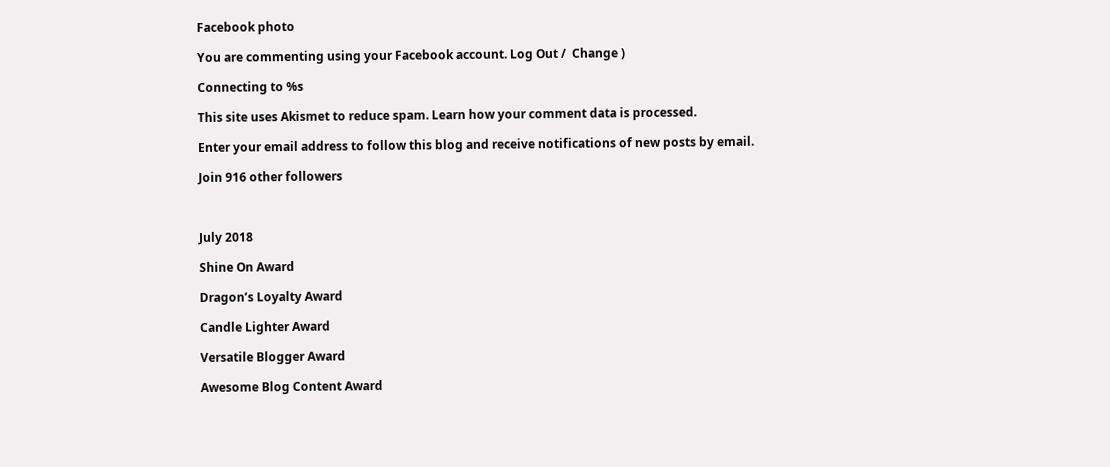Facebook photo

You are commenting using your Facebook account. Log Out /  Change )

Connecting to %s

This site uses Akismet to reduce spam. Learn how your comment data is processed.

Enter your email address to follow this blog and receive notifications of new posts by email.

Join 916 other followers



July 2018

Shine On Award

Dragon’s Loyalty Award

Candle Lighter Award

Versatile Blogger Award

Awesome Blog Content Award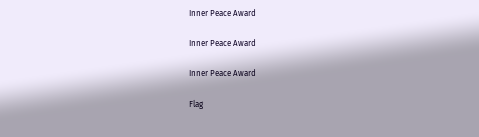Inner Peace Award

Inner Peace Award

Inner Peace Award

Flag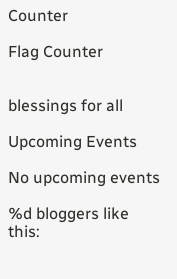Counter

Flag Counter


blessings for all

Upcoming Events

No upcoming events

%d bloggers like this: